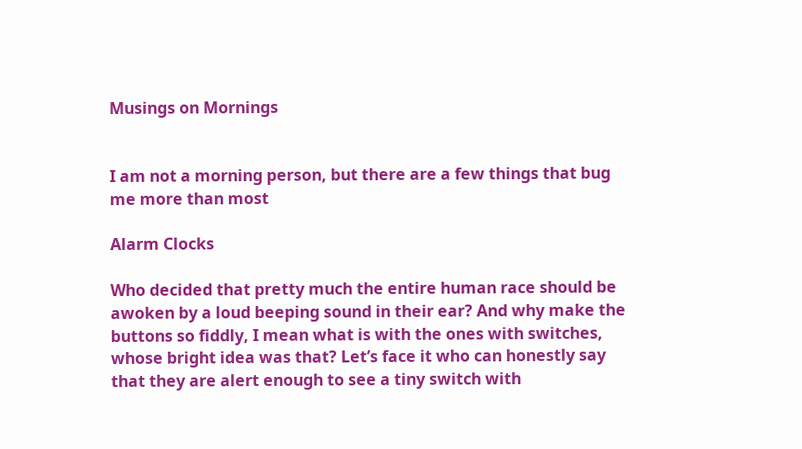Musings on Mornings


I am not a morning person, but there are a few things that bug me more than most

Alarm Clocks

Who decided that pretty much the entire human race should be awoken by a loud beeping sound in their ear? And why make the buttons so fiddly, I mean what is with the ones with switches, whose bright idea was that? Let’s face it who can honestly say that they are alert enough to see a tiny switch with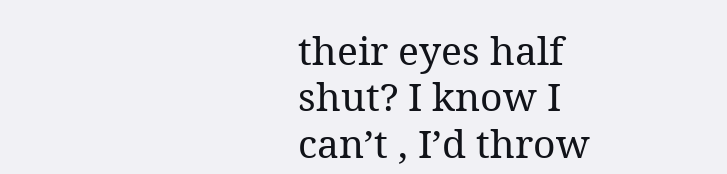their eyes half shut? I know I can’t , I’d throw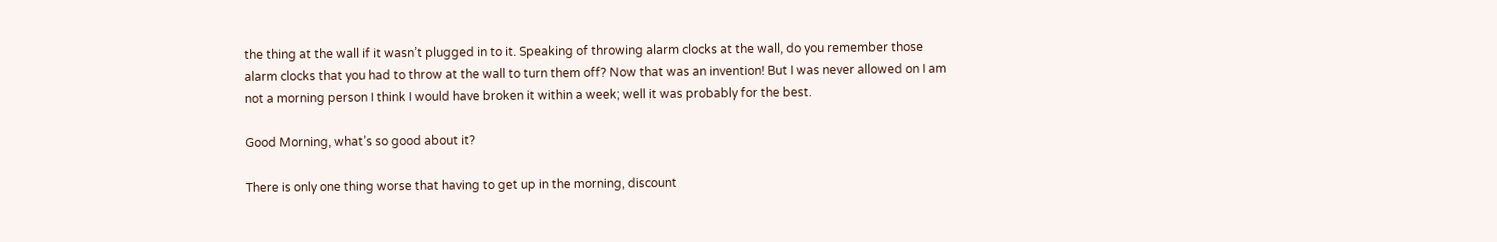the thing at the wall if it wasn’t plugged in to it. Speaking of throwing alarm clocks at the wall, do you remember those alarm clocks that you had to throw at the wall to turn them off? Now that was an invention! But I was never allowed on I am not a morning person I think I would have broken it within a week; well it was probably for the best.

Good Morning, what’s so good about it?

There is only one thing worse that having to get up in the morning, discount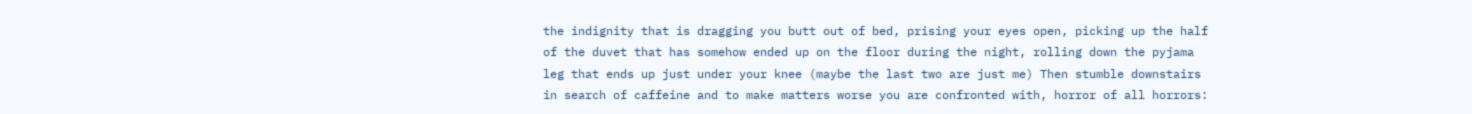the indignity that is dragging you butt out of bed, prising your eyes open, picking up the half of the duvet that has somehow ended up on the floor during the night, rolling down the pyjama leg that ends up just under your knee (maybe the last two are just me) Then stumble downstairs in search of caffeine and to make matters worse you are confronted with, horror of all horrors: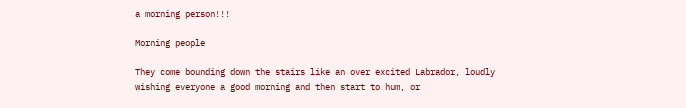a morning person!!!

Morning people

They come bounding down the stairs like an over excited Labrador, loudly wishing everyone a good morning and then start to hum, or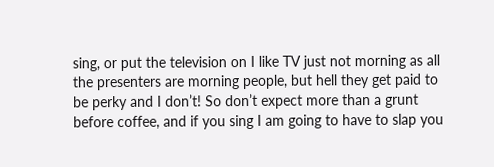sing, or put the television on I like TV just not morning as all the presenters are morning people, but hell they get paid to be perky and I don’t! So don’t expect more than a grunt before coffee, and if you sing I am going to have to slap you